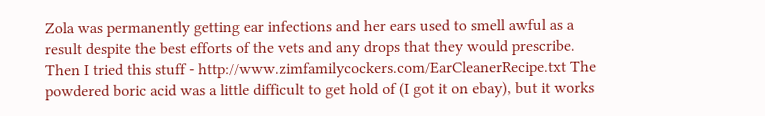Zola was permanently getting ear infections and her ears used to smell awful as a result despite the best efforts of the vets and any drops that they would prescribe. Then I tried this stuff - http://www.zimfamilycockers.com/EarCleanerRecipe.txt The powdered boric acid was a little difficult to get hold of (I got it on ebay), but it works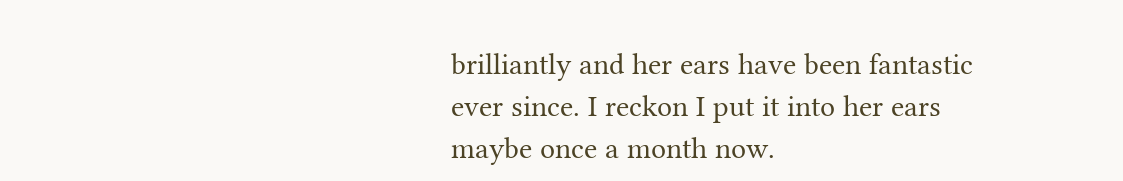brilliantly and her ears have been fantastic ever since. I reckon I put it into her ears maybe once a month now.